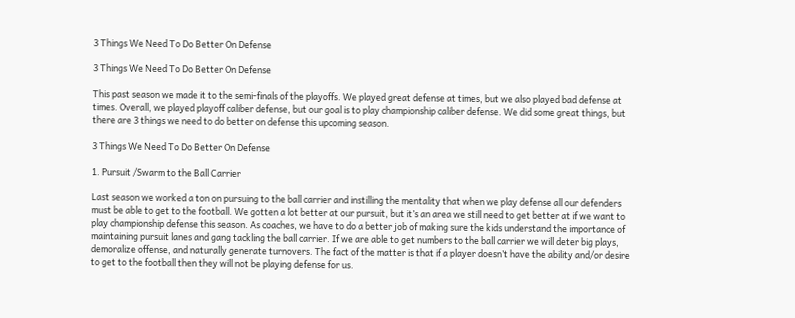3 Things We Need To Do Better On Defense

3 Things We Need To Do Better On Defense

This past season we made it to the semi-finals of the playoffs. We played great defense at times, but we also played bad defense at times. Overall, we played playoff caliber defense, but our goal is to play championship caliber defense. We did some great things, but there are 3 things we need to do better on defense this upcoming season.

3 Things We Need To Do Better On Defense

1. Pursuit /Swarm to the Ball Carrier

Last season we worked a ton on pursuing to the ball carrier and instilling the mentality that when we play defense all our defenders must be able to get to the football. We gotten a lot better at our pursuit, but it’s an area we still need to get better at if we want to play championship defense this season. As coaches, we have to do a better job of making sure the kids understand the importance of maintaining pursuit lanes and gang tackling the ball carrier. If we are able to get numbers to the ball carrier we will deter big plays, demoralize offense, and naturally generate turnovers. The fact of the matter is that if a player doesn’t have the ability and/or desire to get to the football then they will not be playing defense for us.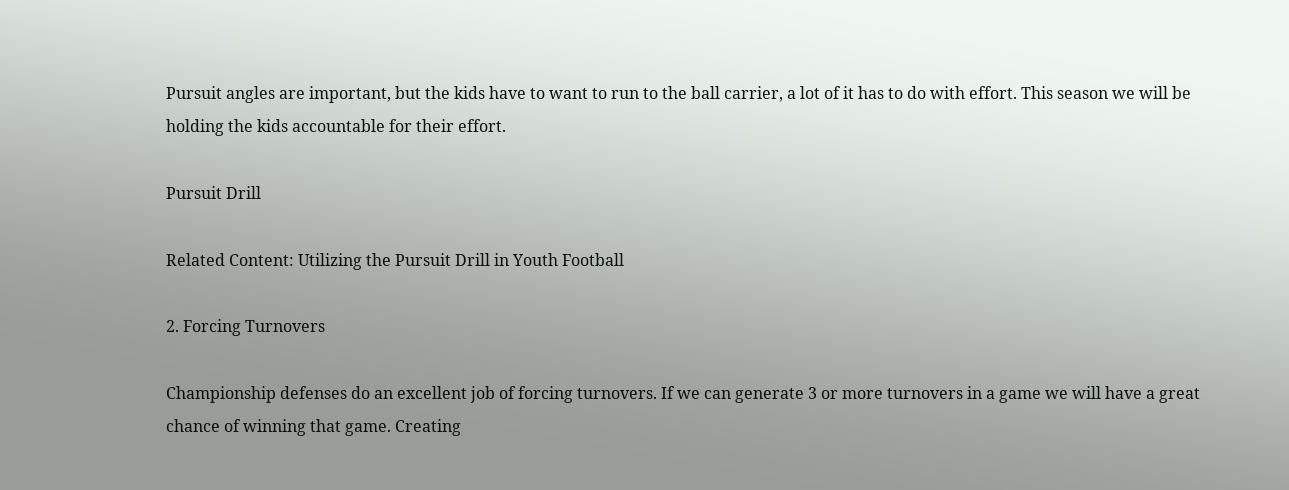Pursuit angles are important, but the kids have to want to run to the ball carrier, a lot of it has to do with effort. This season we will be holding the kids accountable for their effort.

Pursuit Drill

Related Content: Utilizing the Pursuit Drill in Youth Football

2. Forcing Turnovers

Championship defenses do an excellent job of forcing turnovers. If we can generate 3 or more turnovers in a game we will have a great chance of winning that game. Creating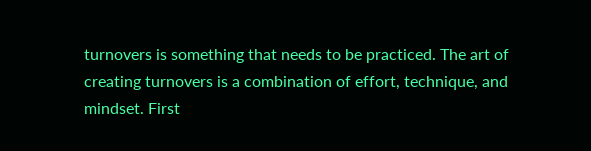turnovers is something that needs to be practiced. The art of creating turnovers is a combination of effort, technique, and mindset. First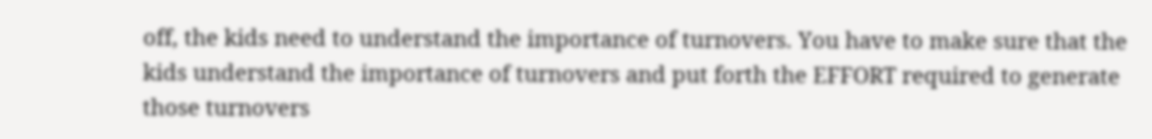off, the kids need to understand the importance of turnovers. You have to make sure that the kids understand the importance of turnovers and put forth the EFFORT required to generate those turnovers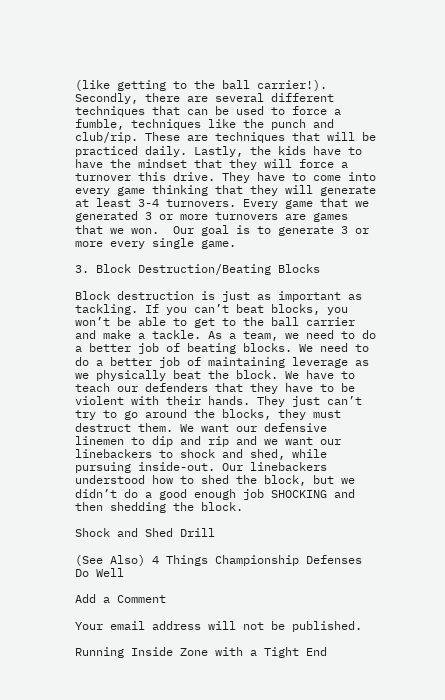(like getting to the ball carrier!). Secondly, there are several different techniques that can be used to force a fumble, techniques like the punch and club/rip. These are techniques that will be practiced daily. Lastly, the kids have to have the mindset that they will force a turnover this drive. They have to come into every game thinking that they will generate at least 3-4 turnovers. Every game that we generated 3 or more turnovers are games that we won.  Our goal is to generate 3 or more every single game.

3. Block Destruction/Beating Blocks

Block destruction is just as important as tackling. If you can’t beat blocks, you won’t be able to get to the ball carrier and make a tackle. As a team, we need to do a better job of beating blocks. We need to do a better job of maintaining leverage as we physically beat the block. We have to teach our defenders that they have to be violent with their hands. They just can’t try to go around the blocks, they must destruct them. We want our defensive linemen to dip and rip and we want our linebackers to shock and shed, while pursuing inside-out. Our linebackers understood how to shed the block, but we didn’t do a good enough job SHOCKING and then shedding the block.

Shock and Shed Drill

(See Also) 4 Things Championship Defenses Do Well

Add a Comment

Your email address will not be published.

Running Inside Zone with a Tight End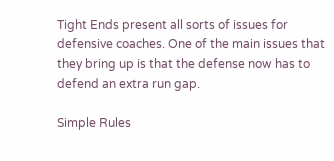Tight Ends present all sorts of issues for defensive coaches. One of the main issues that they bring up is that the defense now has to defend an extra run gap.

Simple Rules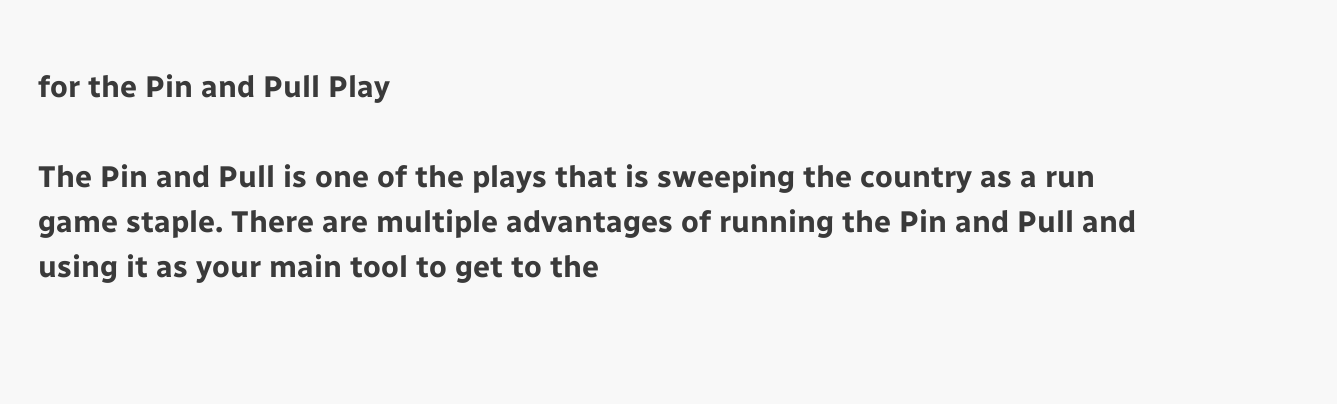for the Pin and Pull Play

The Pin and Pull is one of the plays that is sweeping the country as a run game staple. There are multiple advantages of running the Pin and Pull and using it as your main tool to get to the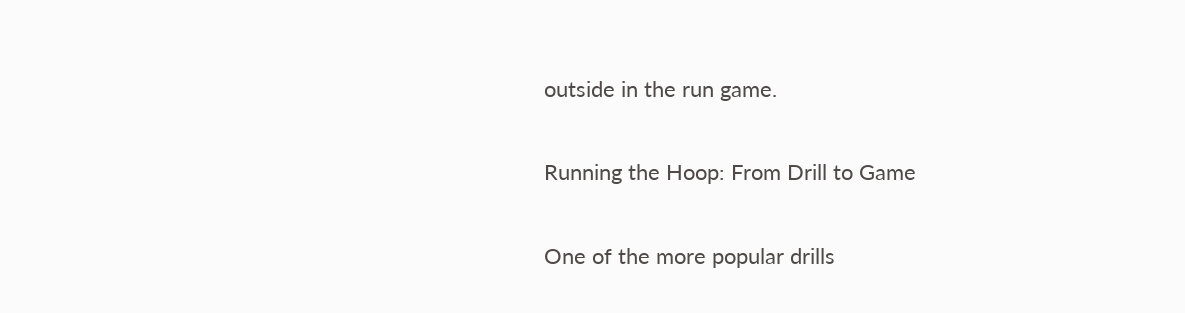outside in the run game.

Running the Hoop: From Drill to Game

One of the more popular drills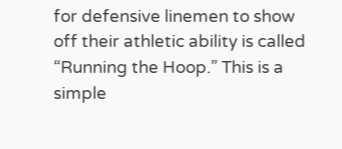for defensive linemen to show off their athletic ability is called “Running the Hoop.” This is a simple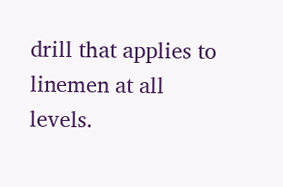drill that applies to linemen at all levels.